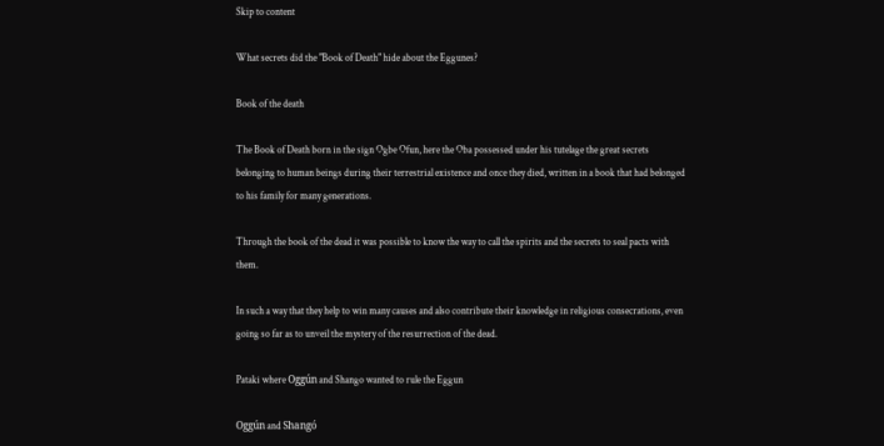Skip to content

What secrets did the "Book of Death" hide about the Eggunes?

Book of the death

The Book of Death born in the sign Ogbe Ofun, here the Oba possessed under his tutelage the great secrets belonging to human beings during their terrestrial existence and once they died, written in a book that had belonged to his family for many generations.

Through the book of the dead it was possible to know the way to call the spirits and the secrets to seal pacts with them.

In such a way that they help to win many causes and also contribute their knowledge in religious consecrations, even going so far as to unveil the mystery of the resurrection of the dead.

Pataki where Oggún and Shango wanted to rule the Eggun

Oggún and Shangó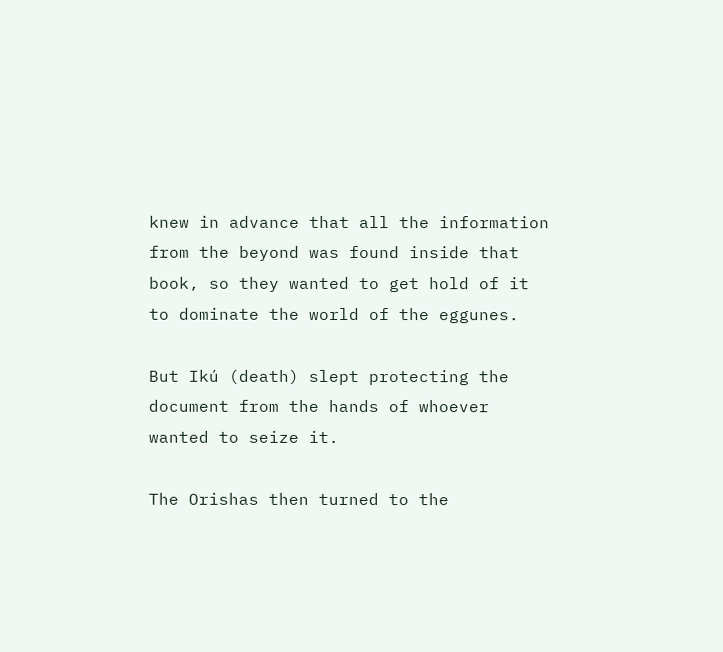knew in advance that all the information from the beyond was found inside that book, so they wanted to get hold of it to dominate the world of the eggunes.

But Ikú (death) slept protecting the document from the hands of whoever wanted to seize it.

The Orishas then turned to the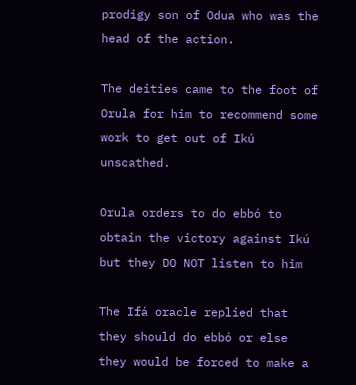prodigy son of Odua who was the head of the action.

The deities came to the foot of Orula for him to recommend some work to get out of Ikú unscathed.

Orula orders to do ebbó to obtain the victory against Ikú but they DO NOT listen to him

The Ifá oracle replied that they should do ebbó or else they would be forced to make a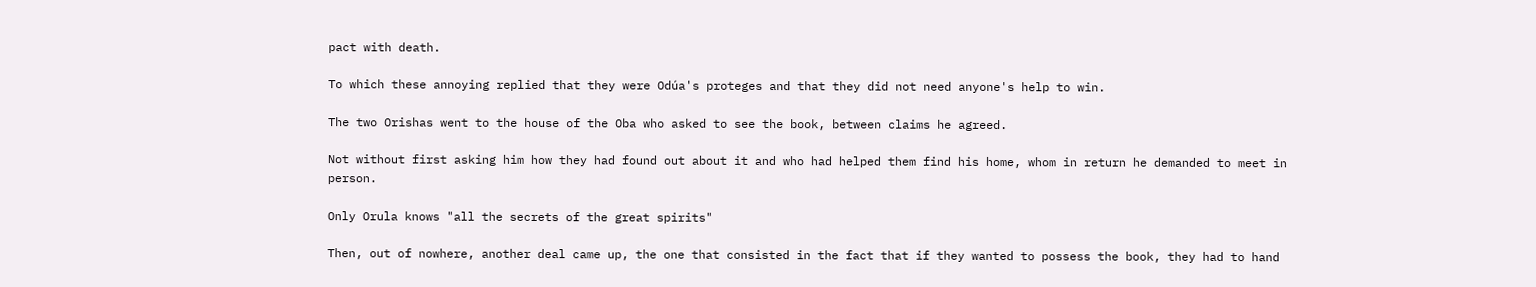pact with death.

To which these annoying replied that they were Odúa's proteges and that they did not need anyone's help to win.

The two Orishas went to the house of the Oba who asked to see the book, between claims he agreed.

Not without first asking him how they had found out about it and who had helped them find his home, whom in return he demanded to meet in person.

Only Orula knows "all the secrets of the great spirits"

Then, out of nowhere, another deal came up, the one that consisted in the fact that if they wanted to possess the book, they had to hand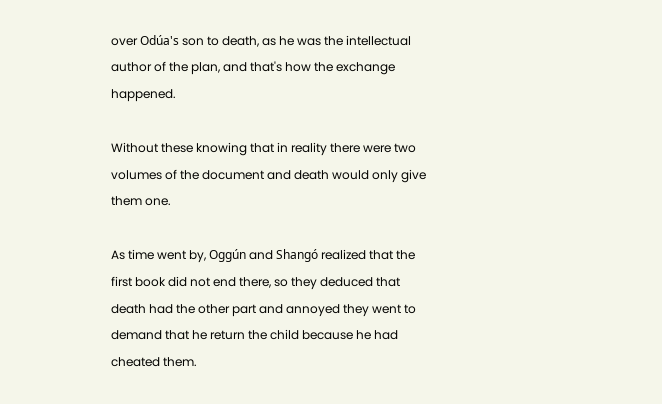over Odúa's son to death, as he was the intellectual author of the plan, and that's how the exchange happened.

Without these knowing that in reality there were two volumes of the document and death would only give them one.

As time went by, Oggún and Shangó realized that the first book did not end there, so they deduced that death had the other part and annoyed they went to demand that he return the child because he had cheated them.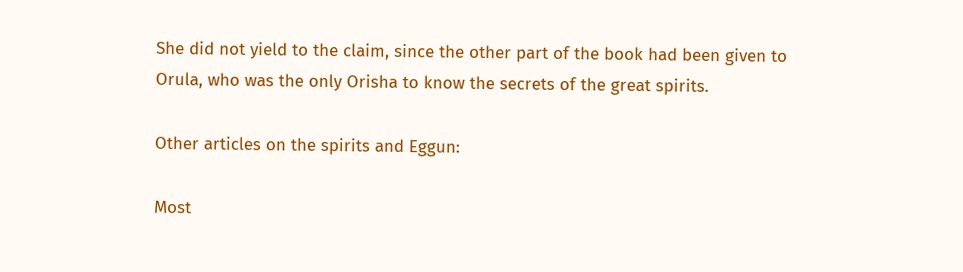She did not yield to the claim, since the other part of the book had been given to Orula, who was the only Orisha to know the secrets of the great spirits.

Other articles on the spirits and Eggun:

Most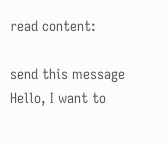read content:

send this message
Hello, I want to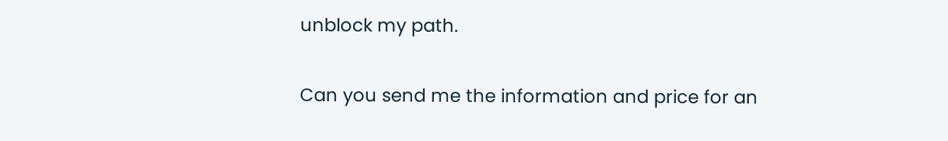unblock my path.

Can you send me the information and price for an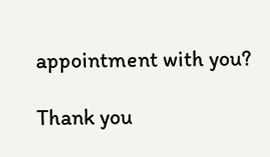appointment with you?

Thank you